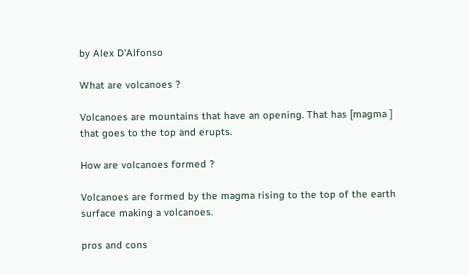by Alex D'Alfonso

What are volcanoes ?

Volcanoes are mountains that have an opening. That has [magma ] that goes to the top and erupts.

How are volcanoes formed ?

Volcanoes are formed by the magma rising to the top of the earth surface making a volcanoes.

pros and cons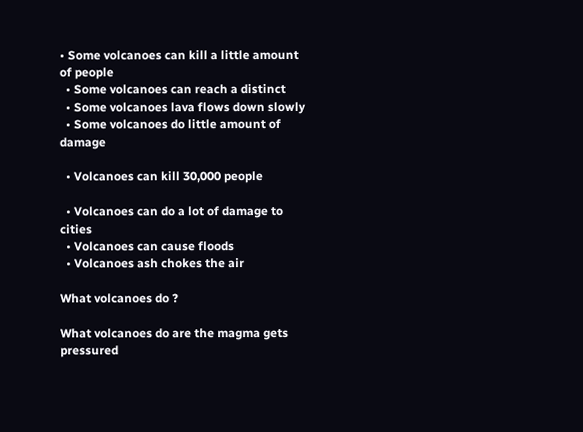• Some volcanoes can kill a little amount of people
  • Some volcanoes can reach a distinct
  • Some volcanoes lava flows down slowly
  • Some volcanoes do little amount of damage

  • Volcanoes can kill 30,000 people

  • Volcanoes can do a lot of damage to cities
  • Volcanoes can cause floods
  • Volcanoes ash chokes the air

What volcanoes do ?

What volcanoes do are the magma gets pressured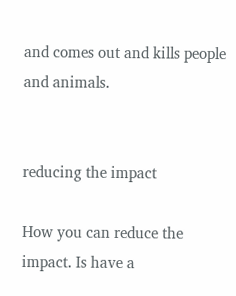and comes out and kills people and animals.


reducing the impact

How you can reduce the impact. Is have a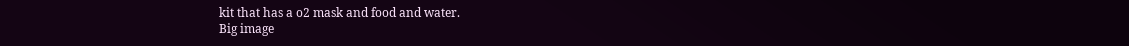kit that has a o2 mask and food and water.
Big image